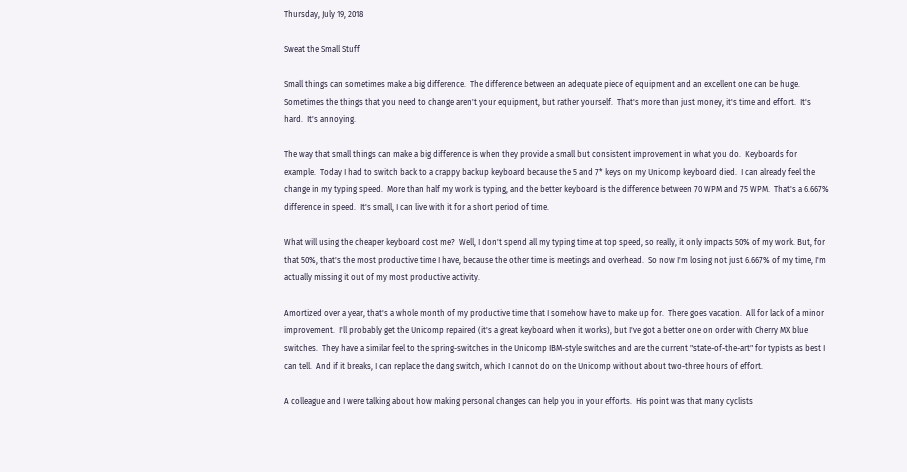Thursday, July 19, 2018

Sweat the Small Stuff

Small things can sometimes make a big difference.  The difference between an adequate piece of equipment and an excellent one can be huge.  Sometimes the things that you need to change aren't your equipment, but rather yourself.  That's more than just money, it's time and effort.  It's hard.  It's annoying.

The way that small things can make a big difference is when they provide a small but consistent improvement in what you do.  Keyboards for example.  Today I had to switch back to a crappy backup keyboard because the 5 and 7* keys on my Unicomp keyboard died.  I can already feel the change in my typing speed.  More than half my work is typing, and the better keyboard is the difference between 70 WPM and 75 WPM.  That's a 6.667% difference in speed.  It's small, I can live with it for a short period of time.

What will using the cheaper keyboard cost me?  Well, I don't spend all my typing time at top speed, so really, it only impacts 50% of my work. But, for that 50%, that's the most productive time I have, because the other time is meetings and overhead.  So now I'm losing not just 6.667% of my time, I'm actually missing it out of my most productive activity.

Amortized over a year, that's a whole month of my productive time that I somehow have to make up for.  There goes vacation.  All for lack of a minor improvement.  I'll probably get the Unicomp repaired (it's a great keyboard when it works), but I've got a better one on order with Cherry MX blue switches.  They have a similar feel to the spring-switches in the Unicomp IBM-style switches and are the current "state-of-the-art" for typists as best I can tell.  And if it breaks, I can replace the dang switch, which I cannot do on the Unicomp without about two-three hours of effort.

A colleague and I were talking about how making personal changes can help you in your efforts.  His point was that many cyclists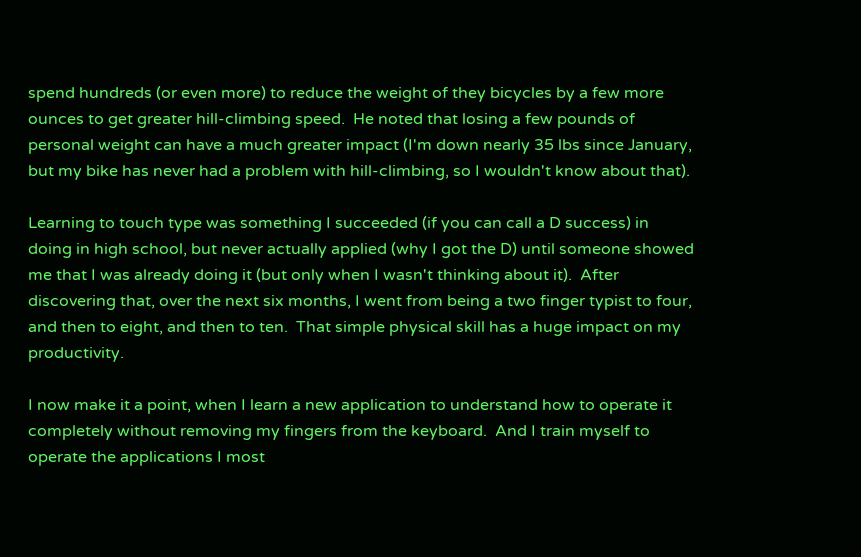spend hundreds (or even more) to reduce the weight of they bicycles by a few more ounces to get greater hill-climbing speed.  He noted that losing a few pounds of personal weight can have a much greater impact (I'm down nearly 35 lbs since January, but my bike has never had a problem with hill-climbing, so I wouldn't know about that).

Learning to touch type was something I succeeded (if you can call a D success) in doing in high school, but never actually applied (why I got the D) until someone showed me that I was already doing it (but only when I wasn't thinking about it).  After discovering that, over the next six months, I went from being a two finger typist to four, and then to eight, and then to ten.  That simple physical skill has a huge impact on my productivity.

I now make it a point, when I learn a new application to understand how to operate it completely without removing my fingers from the keyboard.  And I train myself to operate the applications I most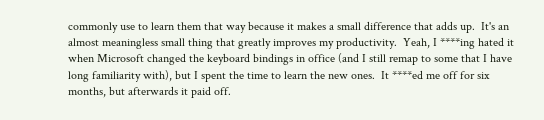commonly use to learn them that way because it makes a small difference that adds up.  It's an almost meaningless small thing that greatly improves my productivity.  Yeah, I ****ing hated it when Microsoft changed the keyboard bindings in office (and I still remap to some that I have long familiarity with), but I spent the time to learn the new ones.  It ****ed me off for six months, but afterwards it paid off.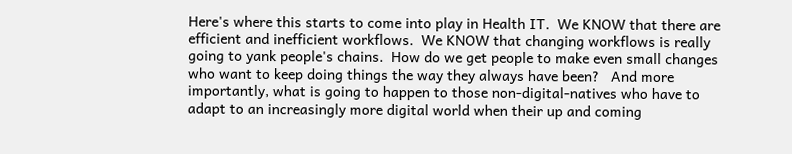Here's where this starts to come into play in Health IT.  We KNOW that there are efficient and inefficient workflows.  We KNOW that changing workflows is really going to yank people's chains.  How do we get people to make even small changes who want to keep doing things the way they always have been?   And more importantly, what is going to happen to those non-digital-natives who have to adapt to an increasingly more digital world when their up and coming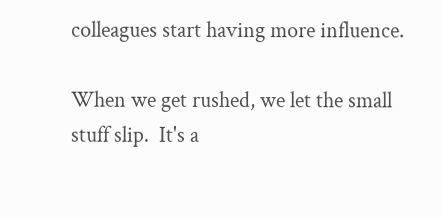colleagues start having more influence.

When we get rushed, we let the small stuff slip.  It's a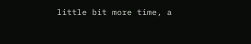little bit more time, a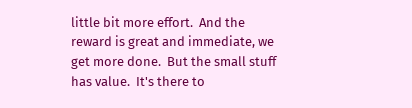little bit more effort.  And the reward is great and immediate, we get more done.  But the small stuff has value.  It's there to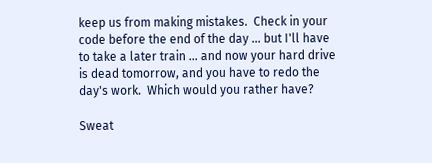keep us from making mistakes.  Check in your code before the end of the day ... but I'll have to take a later train ... and now your hard drive is dead tomorrow, and you have to redo the day's work.  Which would you rather have?

Sweat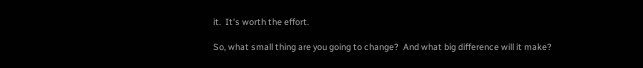it.  It's worth the effort.

So, what small thing are you going to change?  And what big difference will it make?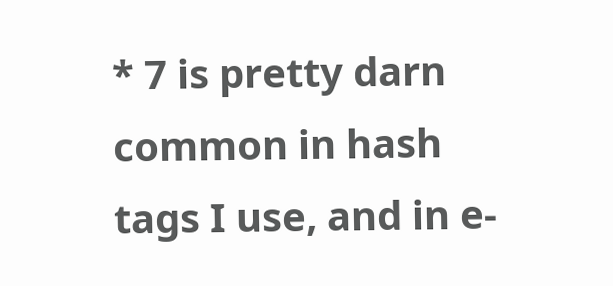* 7 is pretty darn common in hash tags I use, and in e-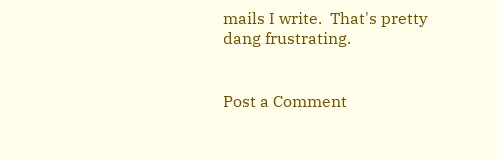mails I write.  That's pretty dang frustrating.


Post a Comment